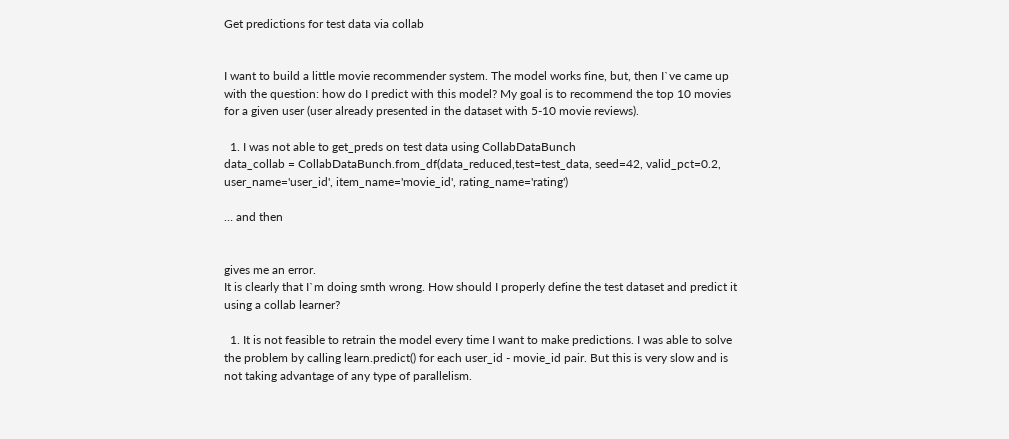Get predictions for test data via collab


I want to build a little movie recommender system. The model works fine, but, then I`ve came up with the question: how do I predict with this model? My goal is to recommend the top 10 movies for a given user (user already presented in the dataset with 5-10 movie reviews).

  1. I was not able to get_preds on test data using CollabDataBunch
data_collab = CollabDataBunch.from_df(data_reduced,test=test_data, seed=42, valid_pct=0.2, user_name='user_id', item_name='movie_id', rating_name='rating')

… and then


gives me an error.
It is clearly that I`m doing smth wrong. How should I properly define the test dataset and predict it using a collab learner?

  1. It is not feasible to retrain the model every time I want to make predictions. I was able to solve the problem by calling learn.predict() for each user_id - movie_id pair. But this is very slow and is not taking advantage of any type of parallelism.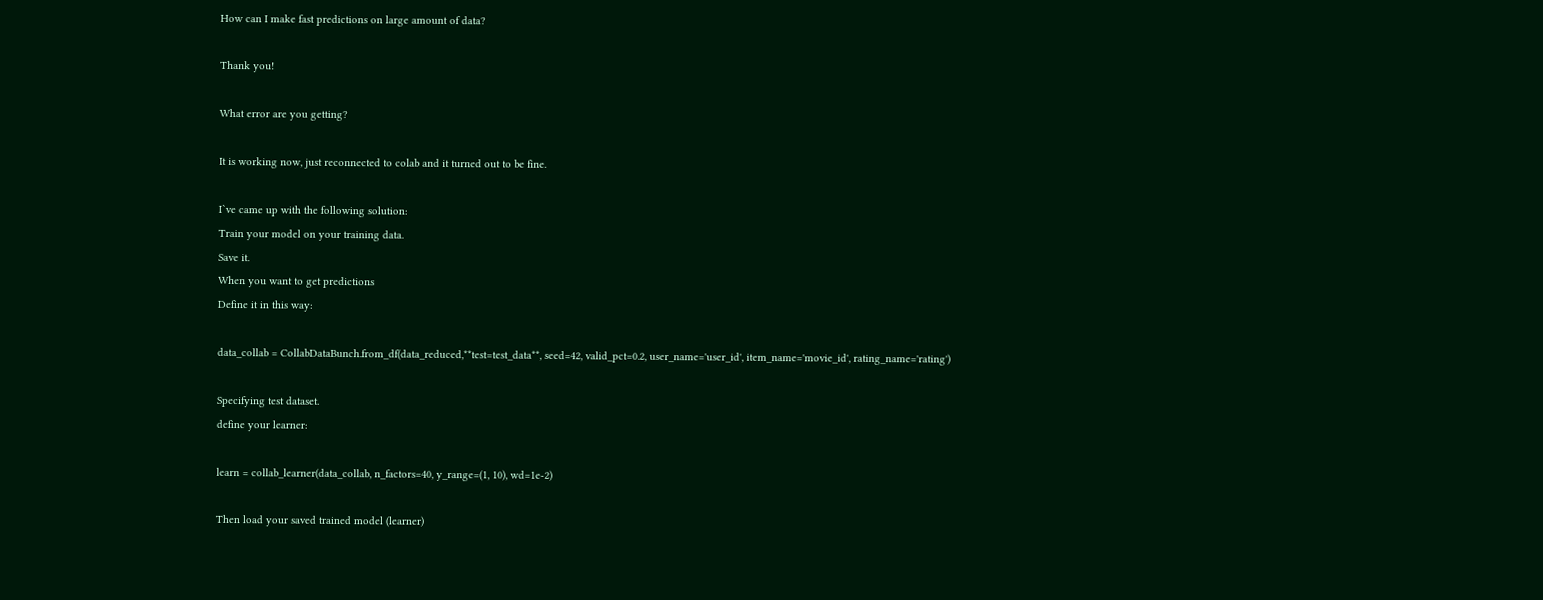How can I make fast predictions on large amount of data?

Thank you!

What error are you getting?

It is working now, just reconnected to colab and it turned out to be fine.

I`ve came up with the following solution:
Train your model on your training data.
Save it.
When you want to get predictions
Define it in this way:

data_collab = CollabDataBunch.from_df(data_reduced,**test=test_data**, seed=42, valid_pct=0.2, user_name='user_id', item_name='movie_id', rating_name='rating')

Specifying test dataset.
define your learner:

learn = collab_learner(data_collab, n_factors=40, y_range=(1, 10), wd=1e-2)

Then load your saved trained model (learner)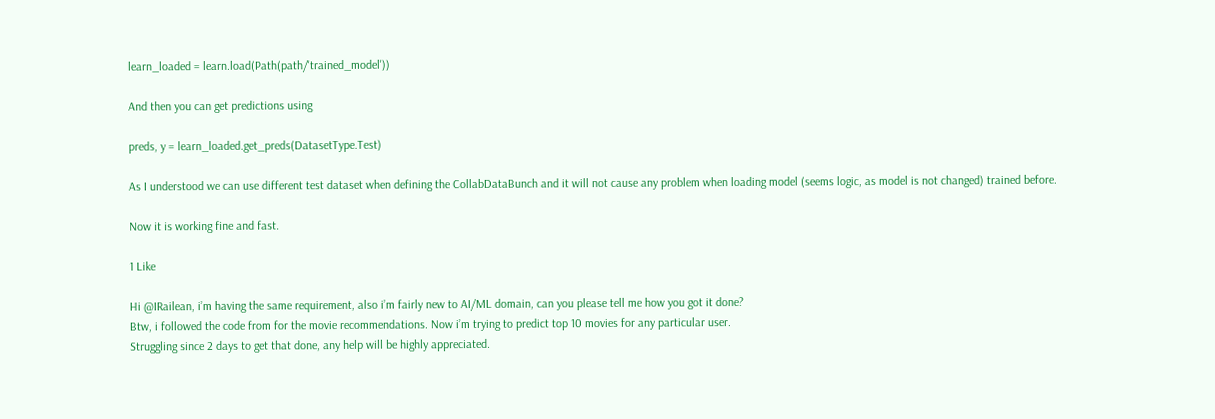learn_loaded = learn.load(Path(path/'trained_model'))

And then you can get predictions using

preds, y = learn_loaded.get_preds(DatasetType.Test)

As I understood we can use different test dataset when defining the CollabDataBunch and it will not cause any problem when loading model (seems logic, as model is not changed) trained before.

Now it is working fine and fast.

1 Like

Hi @IRailean, i’m having the same requirement, also i’m fairly new to AI/ML domain, can you please tell me how you got it done?
Btw, i followed the code from for the movie recommendations. Now i’m trying to predict top 10 movies for any particular user.
Struggling since 2 days to get that done, any help will be highly appreciated.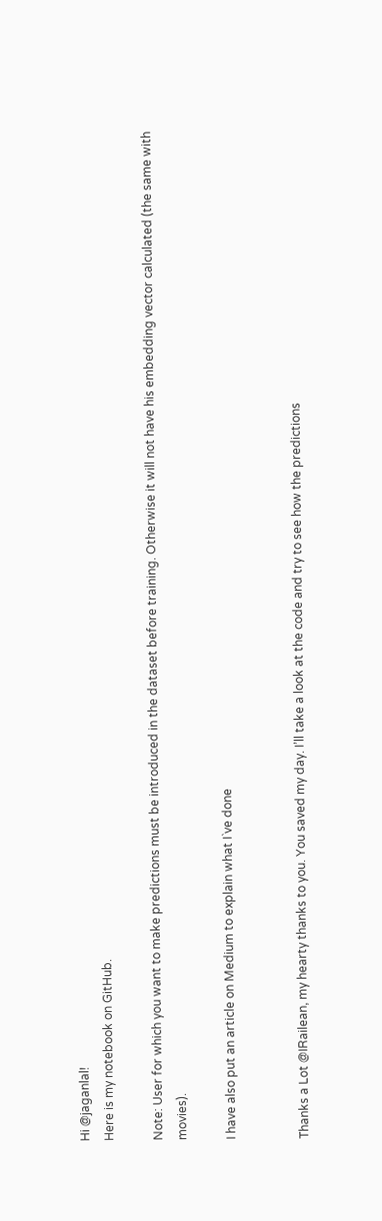Hi @jaganlal!
Here is my notebook on GitHub.

Note: User for which you want to make predictions must be introduced in the dataset before training. Otherwise it will not have his embedding vector calculated (the same with movies).

I have also put an article on Medium to explain what I`ve done


Thanks a Lot @IRailean, my hearty thanks to you. You saved my day. I’ll take a look at the code and try to see how the predictions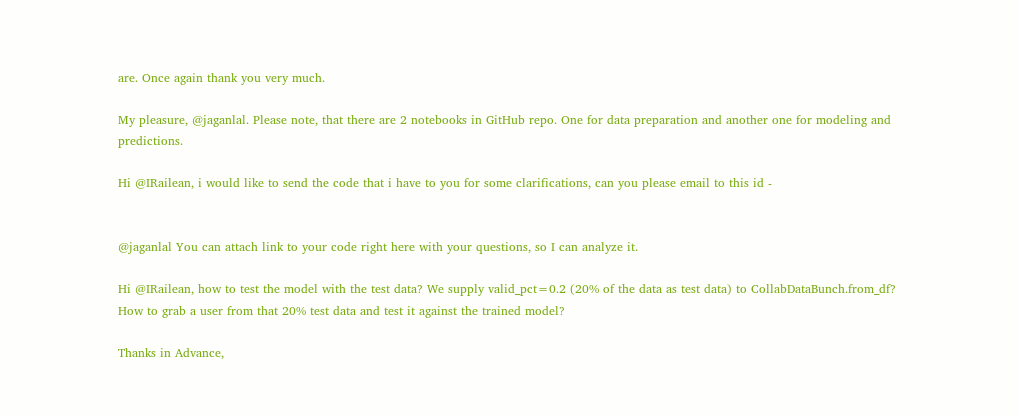are. Once again thank you very much.

My pleasure, @jaganlal. Please note, that there are 2 notebooks in GitHub repo. One for data preparation and another one for modeling and predictions.

Hi @IRailean, i would like to send the code that i have to you for some clarifications, can you please email to this id -


@jaganlal You can attach link to your code right here with your questions, so I can analyze it.

Hi @IRailean, how to test the model with the test data? We supply valid_pct=0.2 (20% of the data as test data) to CollabDataBunch.from_df?
How to grab a user from that 20% test data and test it against the trained model?

Thanks in Advance,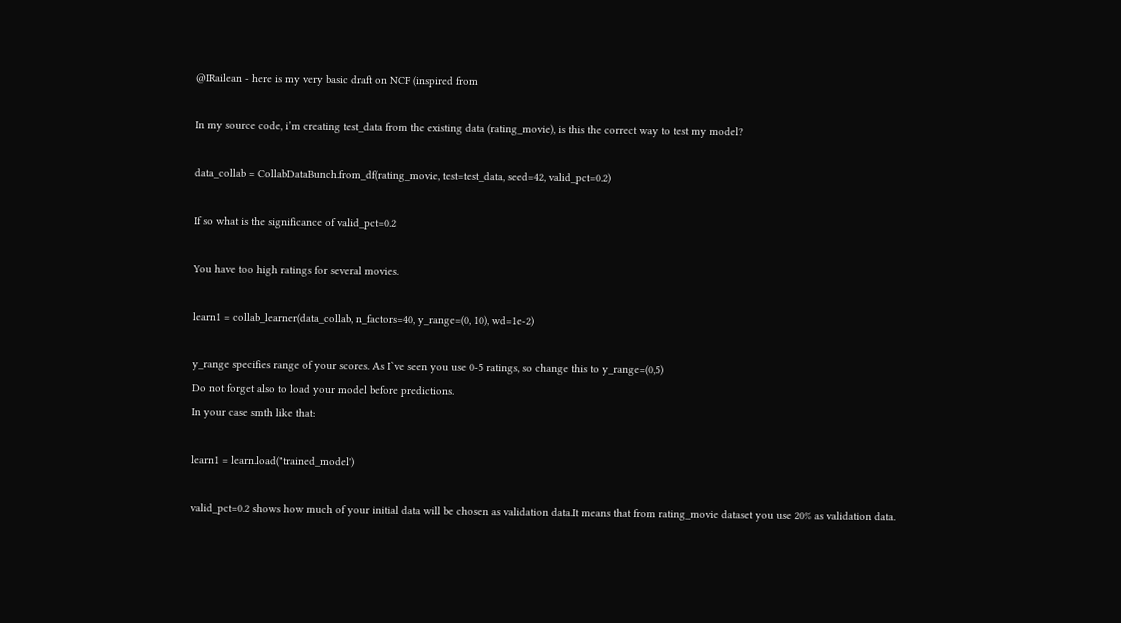@IRailean - here is my very basic draft on NCF (inspired from

In my source code, i’m creating test_data from the existing data (rating_movie), is this the correct way to test my model?

data_collab = CollabDataBunch.from_df(rating_movie, test=test_data, seed=42, valid_pct=0.2)

If so what is the significance of valid_pct=0.2

You have too high ratings for several movies.

learn1 = collab_learner(data_collab, n_factors=40, y_range=(0, 10), wd=1e-2)

y_range specifies range of your scores. As I`ve seen you use 0-5 ratings, so change this to y_range=(0,5)
Do not forget also to load your model before predictions.
In your case smth like that:

learn1 = learn.load("trained_model')

valid_pct=0.2 shows how much of your initial data will be chosen as validation data.It means that from rating_movie dataset you use 20% as validation data.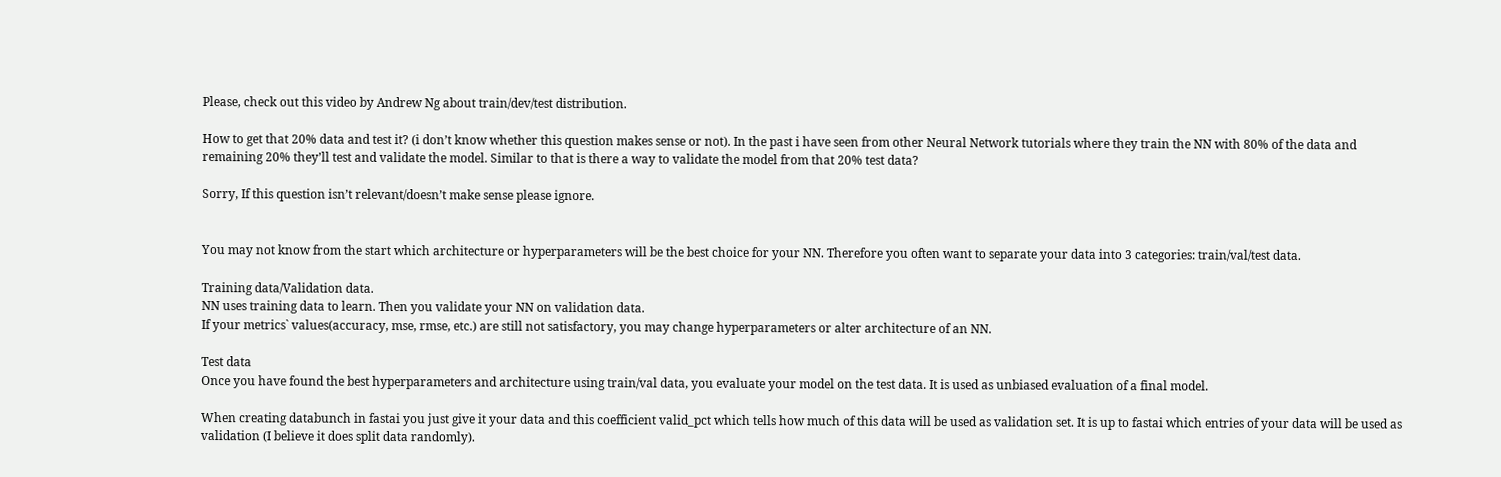Please, check out this video by Andrew Ng about train/dev/test distribution.

How to get that 20% data and test it? (i don’t know whether this question makes sense or not). In the past i have seen from other Neural Network tutorials where they train the NN with 80% of the data and remaining 20% they’ll test and validate the model. Similar to that is there a way to validate the model from that 20% test data?

Sorry, If this question isn’t relevant/doesn’t make sense please ignore.


You may not know from the start which architecture or hyperparameters will be the best choice for your NN. Therefore you often want to separate your data into 3 categories: train/val/test data.

Training data/Validation data.
NN uses training data to learn. Then you validate your NN on validation data.
If your metrics` values(accuracy, mse, rmse, etc.) are still not satisfactory, you may change hyperparameters or alter architecture of an NN.

Test data
Once you have found the best hyperparameters and architecture using train/val data, you evaluate your model on the test data. It is used as unbiased evaluation of a final model.

When creating databunch in fastai you just give it your data and this coefficient valid_pct which tells how much of this data will be used as validation set. It is up to fastai which entries of your data will be used as validation (I believe it does split data randomly).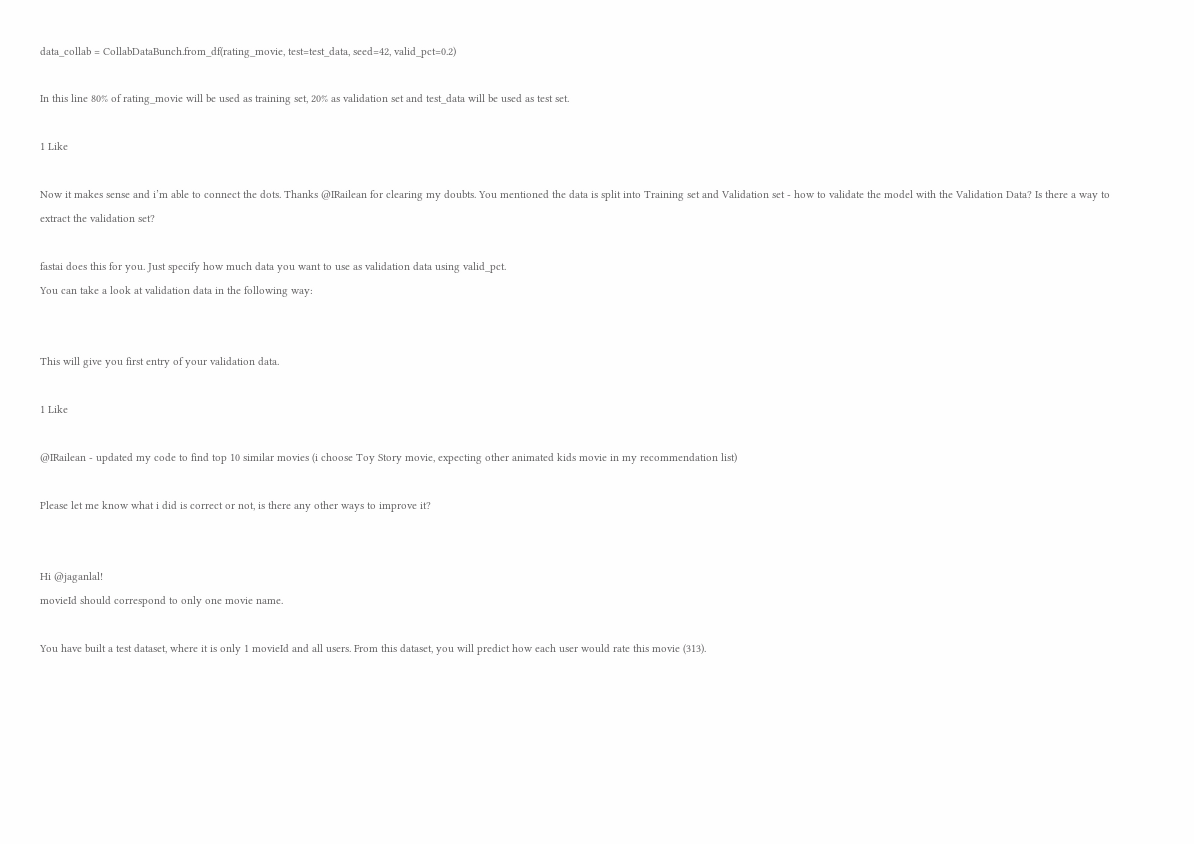data_collab = CollabDataBunch.from_df(rating_movie, test=test_data, seed=42, valid_pct=0.2)

In this line 80% of rating_movie will be used as training set, 20% as validation set and test_data will be used as test set.

1 Like

Now it makes sense and i’m able to connect the dots. Thanks @IRailean for clearing my doubts. You mentioned the data is split into Training set and Validation set - how to validate the model with the Validation Data? Is there a way to extract the validation set?

fastai does this for you. Just specify how much data you want to use as validation data using valid_pct.
You can take a look at validation data in the following way:


This will give you first entry of your validation data.

1 Like

@IRailean - updated my code to find top 10 similar movies (i choose Toy Story movie, expecting other animated kids movie in my recommendation list)

Please let me know what i did is correct or not, is there any other ways to improve it?


Hi @jaganlal!
movieId should correspond to only one movie name.

You have built a test dataset, where it is only 1 movieId and all users. From this dataset, you will predict how each user would rate this movie (313).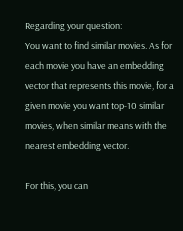Regarding your question:
You want to find similar movies. As for each movie you have an embedding vector that represents this movie, for a given movie you want top-10 similar movies, when similar means with the
nearest embedding vector.

For this, you can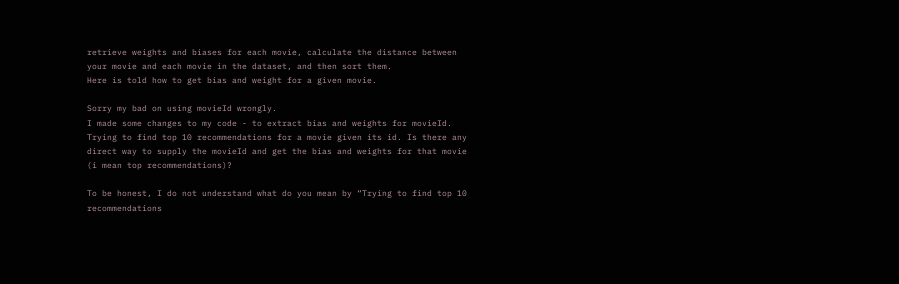retrieve weights and biases for each movie, calculate the distance between your movie and each movie in the dataset, and then sort them.
Here is told how to get bias and weight for a given movie.

Sorry my bad on using movieId wrongly.
I made some changes to my code - to extract bias and weights for movieId. Trying to find top 10 recommendations for a movie given its id. Is there any direct way to supply the movieId and get the bias and weights for that movie (i mean top recommendations)?

To be honest, I do not understand what do you mean by “Trying to find top 10 recommendations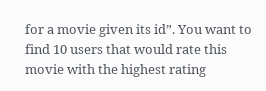for a movie given its id”. You want to find 10 users that would rate this movie with the highest rating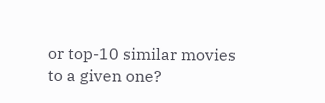or top-10 similar movies to a given one?